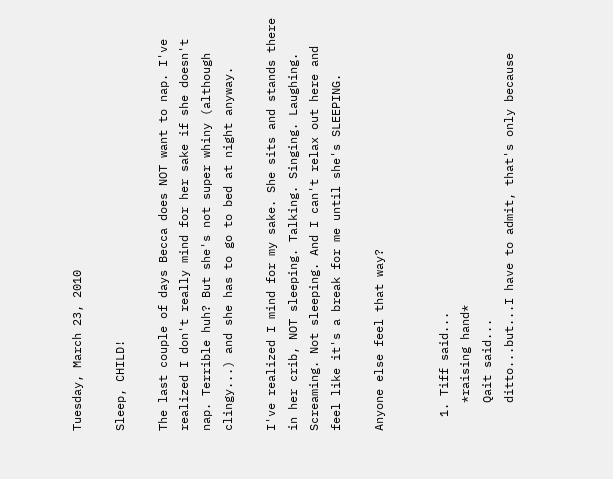Tuesday, March 23, 2010

Sleep, CHILD!

The last couple of days Becca does NOT want to nap. I've realized I don't really mind for her sake if she doesn't nap. Terrible huh? But she's not super whiny (although clingy...) and she has to go to bed at night anyway.

I've realized I mind for my sake. She sits and stands there in her crib, NOT sleeping. Talking. Singing. Laughing. Screaming. Not sleeping. And I can't relax out here and feel like it's a break for me until she's SLEEPING.

Anyone else feel that way?


  1. Tiff said...
    *raising hand*
    Qait said...
    ditto...but...I have to admit, that's only because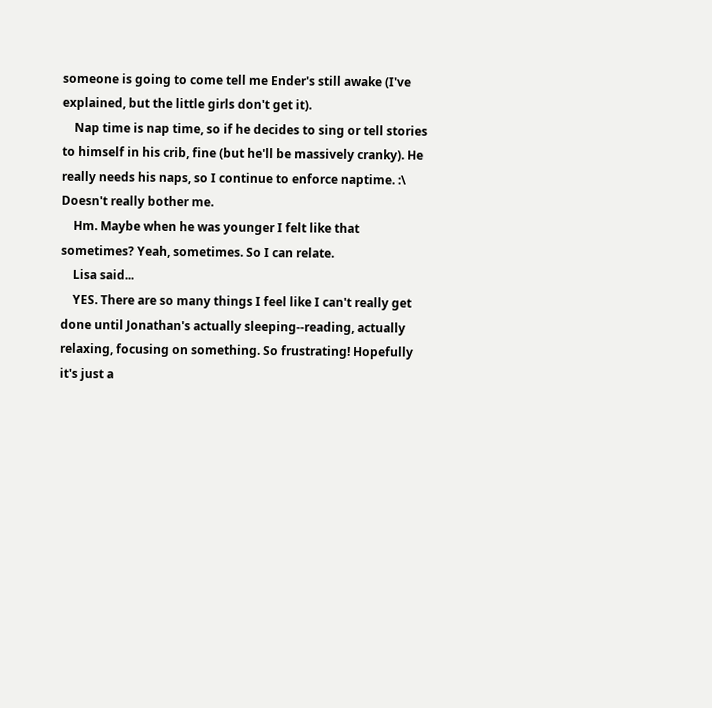someone is going to come tell me Ender's still awake (I've explained, but the little girls don't get it).
    Nap time is nap time, so if he decides to sing or tell stories to himself in his crib, fine (but he'll be massively cranky). He really needs his naps, so I continue to enforce naptime. :\ Doesn't really bother me.
    Hm. Maybe when he was younger I felt like that sometimes? Yeah, sometimes. So I can relate.
    Lisa said...
    YES. There are so many things I feel like I can't really get done until Jonathan's actually sleeping--reading, actually relaxing, focusing on something. So frustrating! Hopefully it's just a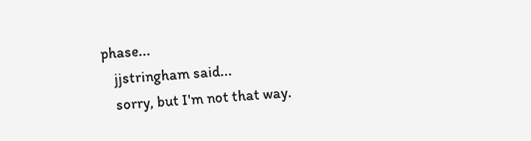phase...
    jjstringham said...
    sorry, but I'm not that way.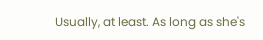Usually, at least. As long as she's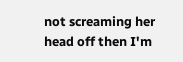not screaming her head off then I'm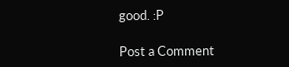good. :P

Post a Comment